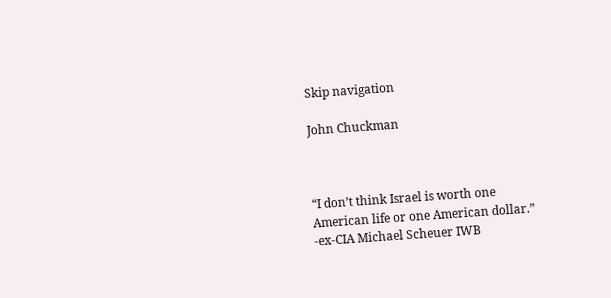Skip navigation

John Chuckman



“I don’t think Israel is worth one American life or one American dollar.” -ex-CIA Michael Scheuer IWB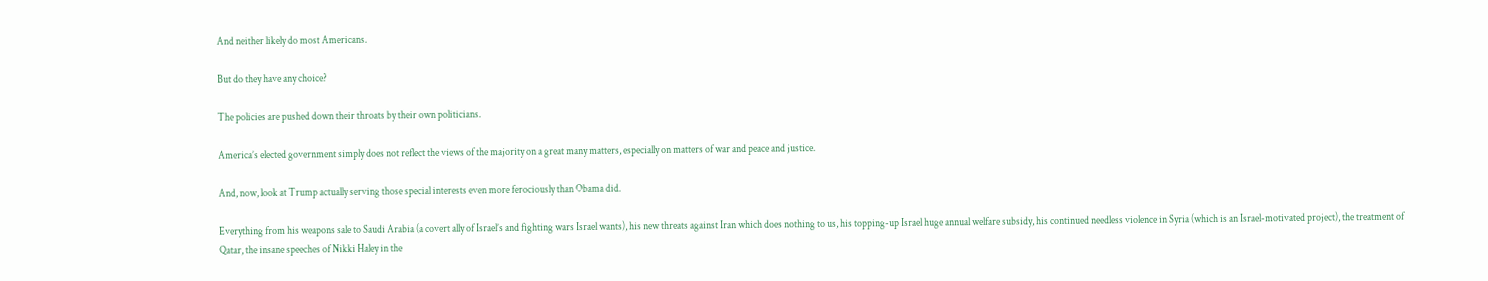And neither likely do most Americans.

But do they have any choice?

The policies are pushed down their throats by their own politicians.

America’s elected government simply does not reflect the views of the majority on a great many matters, especially on matters of war and peace and justice.

And, now, look at Trump actually serving those special interests even more ferociously than Obama did.

Everything from his weapons sale to Saudi Arabia (a covert ally of Israel’s and fighting wars Israel wants), his new threats against Iran which does nothing to us, his topping-up Israel huge annual welfare subsidy, his continued needless violence in Syria (which is an Israel-motivated project), the treatment of Qatar, the insane speeches of Nikki Haley in the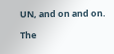UN, and on and on.

The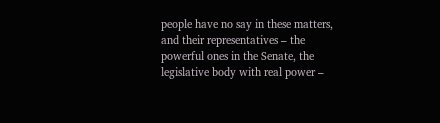people have no say in these matters, and their representatives – the powerful ones in the Senate, the legislative body with real power –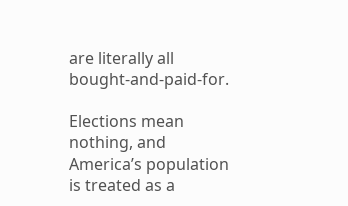are literally all bought-and-paid-for.

Elections mean nothing, and America’s population is treated as a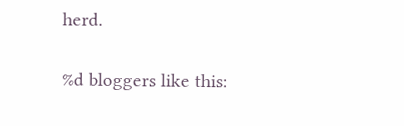herd.

%d bloggers like this: